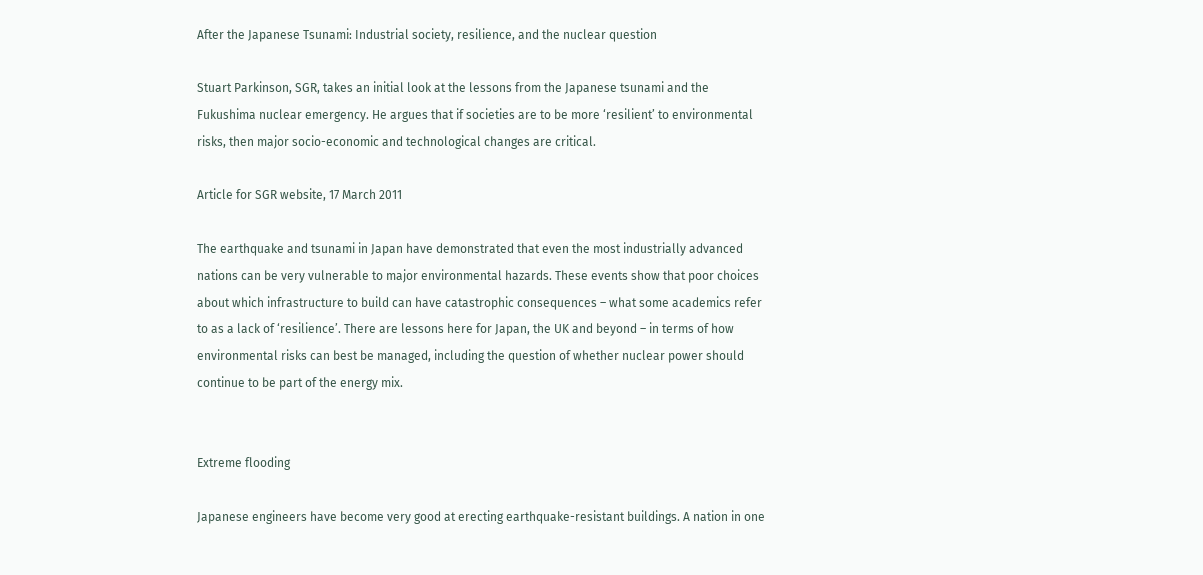After the Japanese Tsunami: Industrial society, resilience, and the nuclear question

Stuart Parkinson, SGR, takes an initial look at the lessons from the Japanese tsunami and the Fukushima nuclear emergency. He argues that if societies are to be more ‘resilient’ to environmental risks, then major socio-economic and technological changes are critical.

Article for SGR website, 17 March 2011

The earthquake and tsunami in Japan have demonstrated that even the most industrially advanced nations can be very vulnerable to major environmental hazards. These events show that poor choices about which infrastructure to build can have catastrophic consequences – what some academics refer to as a lack of ‘resilience’. There are lessons here for Japan, the UK and beyond – in terms of how environmental risks can best be managed, including the question of whether nuclear power should continue to be part of the energy mix.


Extreme flooding

Japanese engineers have become very good at erecting earthquake-resistant buildings. A nation in one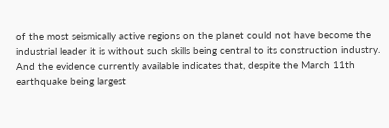of the most seismically active regions on the planet could not have become the industrial leader it is without such skills being central to its construction industry. And the evidence currently available indicates that, despite the March 11th earthquake being largest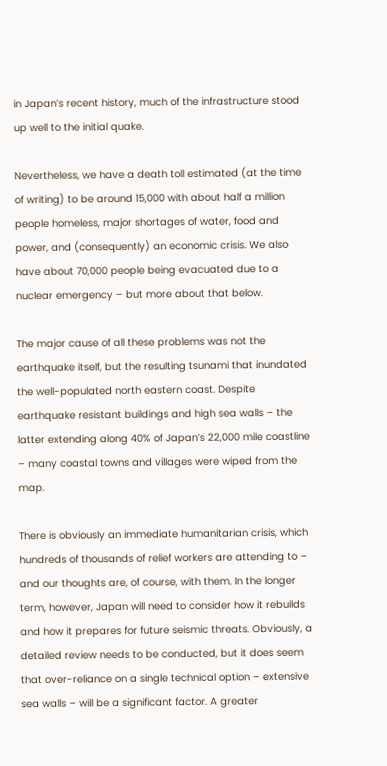in Japan’s recent history, much of the infrastructure stood up well to the initial quake.

Nevertheless, we have a death toll estimated (at the time of writing) to be around 15,000 with about half a million people homeless, major shortages of water, food and power, and (consequently) an economic crisis. We also have about 70,000 people being evacuated due to a nuclear emergency – but more about that below.

The major cause of all these problems was not the earthquake itself, but the resulting tsunami that inundated the well-populated north eastern coast. Despite earthquake resistant buildings and high sea walls – the latter extending along 40% of Japan’s 22,000 mile coastline – many coastal towns and villages were wiped from the map.

There is obviously an immediate humanitarian crisis, which hundreds of thousands of relief workers are attending to – and our thoughts are, of course, with them. In the longer term, however, Japan will need to consider how it rebuilds and how it prepares for future seismic threats. Obviously, a detailed review needs to be conducted, but it does seem that over-reliance on a single technical option – extensive sea walls – will be a significant factor. A greater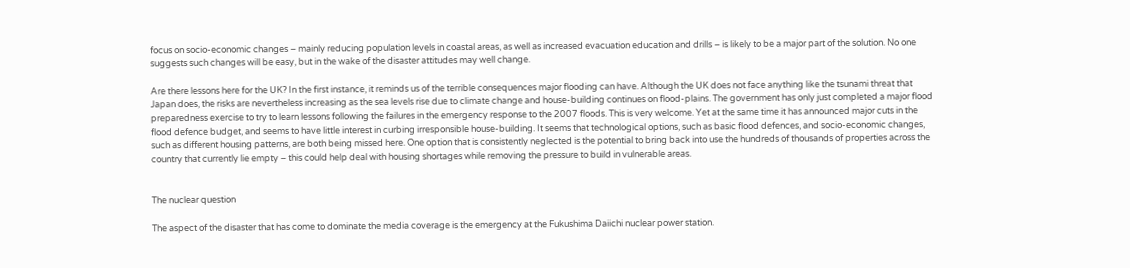focus on socio-economic changes – mainly reducing population levels in coastal areas, as well as increased evacuation education and drills – is likely to be a major part of the solution. No one suggests such changes will be easy, but in the wake of the disaster attitudes may well change.

Are there lessons here for the UK? In the first instance, it reminds us of the terrible consequences major flooding can have. Although the UK does not face anything like the tsunami threat that Japan does, the risks are nevertheless increasing as the sea levels rise due to climate change and house-building continues on flood-plains. The government has only just completed a major flood preparedness exercise to try to learn lessons following the failures in the emergency response to the 2007 floods. This is very welcome. Yet at the same time it has announced major cuts in the flood defence budget, and seems to have little interest in curbing irresponsible house-building. It seems that technological options, such as basic flood defences, and socio-economic changes, such as different housing patterns, are both being missed here. One option that is consistently neglected is the potential to bring back into use the hundreds of thousands of properties across the country that currently lie empty – this could help deal with housing shortages while removing the pressure to build in vulnerable areas.


The nuclear question

The aspect of the disaster that has come to dominate the media coverage is the emergency at the Fukushima Daiichi nuclear power station.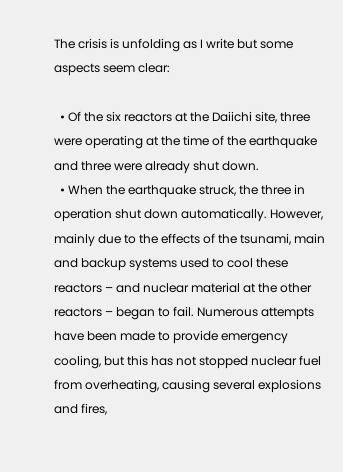The crisis is unfolding as I write but some aspects seem clear:

  • Of the six reactors at the Daiichi site, three were operating at the time of the earthquake and three were already shut down.
  • When the earthquake struck, the three in operation shut down automatically. However, mainly due to the effects of the tsunami, main and backup systems used to cool these reactors – and nuclear material at the other reactors – began to fail. Numerous attempts have been made to provide emergency cooling, but this has not stopped nuclear fuel from overheating, causing several explosions and fires,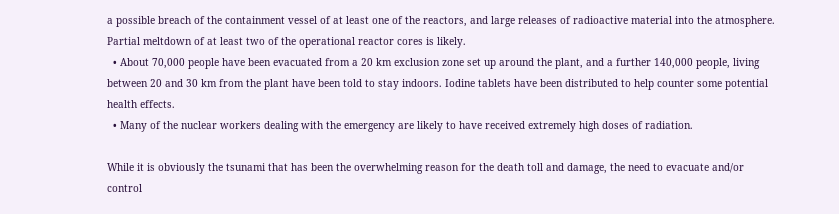a possible breach of the containment vessel of at least one of the reactors, and large releases of radioactive material into the atmosphere. Partial meltdown of at least two of the operational reactor cores is likely.
  • About 70,000 people have been evacuated from a 20 km exclusion zone set up around the plant, and a further 140,000 people, living between 20 and 30 km from the plant have been told to stay indoors. Iodine tablets have been distributed to help counter some potential health effects.
  • Many of the nuclear workers dealing with the emergency are likely to have received extremely high doses of radiation.

While it is obviously the tsunami that has been the overwhelming reason for the death toll and damage, the need to evacuate and/or control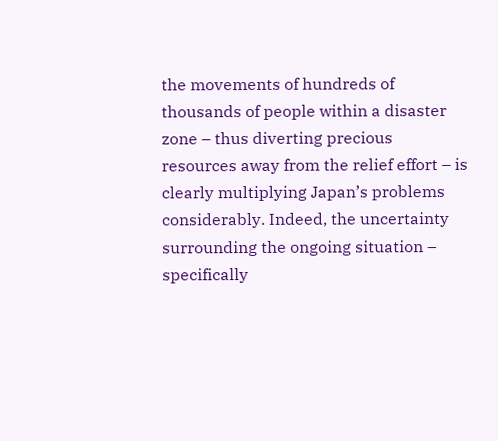the movements of hundreds of thousands of people within a disaster zone – thus diverting precious resources away from the relief effort – is clearly multiplying Japan’s problems considerably. Indeed, the uncertainty surrounding the ongoing situation – specifically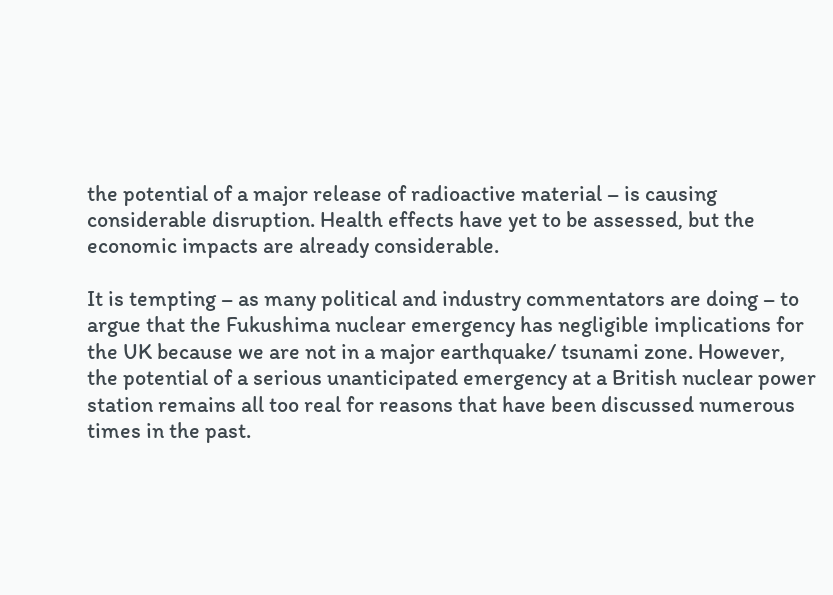the potential of a major release of radioactive material – is causing considerable disruption. Health effects have yet to be assessed, but the economic impacts are already considerable.

It is tempting – as many political and industry commentators are doing – to argue that the Fukushima nuclear emergency has negligible implications for the UK because we are not in a major earthquake/ tsunami zone. However, the potential of a serious unanticipated emergency at a British nuclear power station remains all too real for reasons that have been discussed numerous times in the past.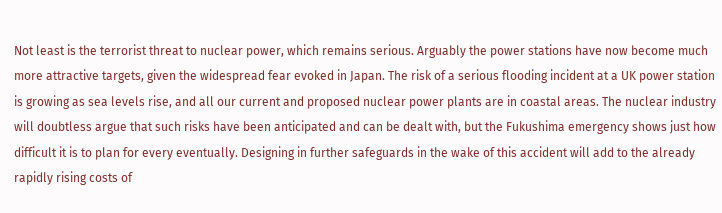Not least is the terrorist threat to nuclear power, which remains serious. Arguably the power stations have now become much more attractive targets, given the widespread fear evoked in Japan. The risk of a serious flooding incident at a UK power station is growing as sea levels rise, and all our current and proposed nuclear power plants are in coastal areas. The nuclear industry will doubtless argue that such risks have been anticipated and can be dealt with, but the Fukushima emergency shows just how difficult it is to plan for every eventually. Designing in further safeguards in the wake of this accident will add to the already rapidly rising costs of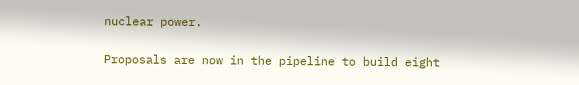nuclear power.

Proposals are now in the pipeline to build eight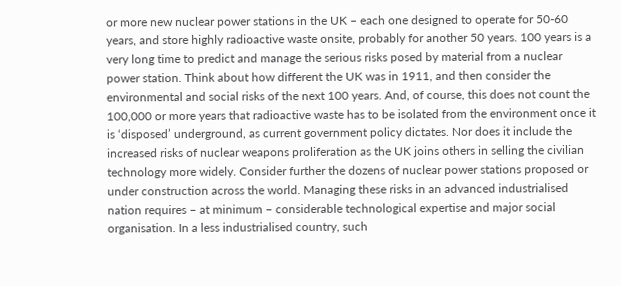or more new nuclear power stations in the UK – each one designed to operate for 50-60 years, and store highly radioactive waste onsite, probably for another 50 years. 100 years is a very long time to predict and manage the serious risks posed by material from a nuclear power station. Think about how different the UK was in 1911, and then consider the environmental and social risks of the next 100 years. And, of course, this does not count the 100,000 or more years that radioactive waste has to be isolated from the environment once it is ‘disposed’ underground, as current government policy dictates. Nor does it include the increased risks of nuclear weapons proliferation as the UK joins others in selling the civilian technology more widely. Consider further the dozens of nuclear power stations proposed or under construction across the world. Managing these risks in an advanced industrialised nation requires – at minimum – considerable technological expertise and major social organisation. In a less industrialised country, such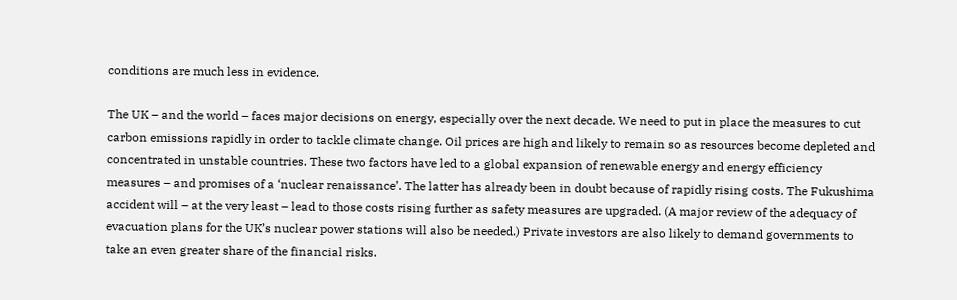conditions are much less in evidence.

The UK – and the world – faces major decisions on energy, especially over the next decade. We need to put in place the measures to cut carbon emissions rapidly in order to tackle climate change. Oil prices are high and likely to remain so as resources become depleted and concentrated in unstable countries. These two factors have led to a global expansion of renewable energy and energy efficiency measures – and promises of a ‘nuclear renaissance’. The latter has already been in doubt because of rapidly rising costs. The Fukushima accident will – at the very least – lead to those costs rising further as safety measures are upgraded. (A major review of the adequacy of evacuation plans for the UK’s nuclear power stations will also be needed.) Private investors are also likely to demand governments to take an even greater share of the financial risks.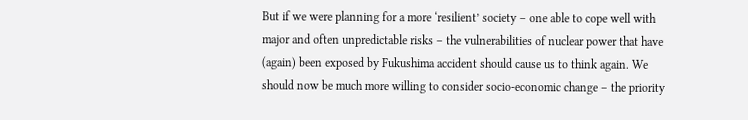But if we were planning for a more ‘resilient’ society – one able to cope well with major and often unpredictable risks – the vulnerabilities of nuclear power that have (again) been exposed by Fukushima accident should cause us to think again. We should now be much more willing to consider socio-economic change – the priority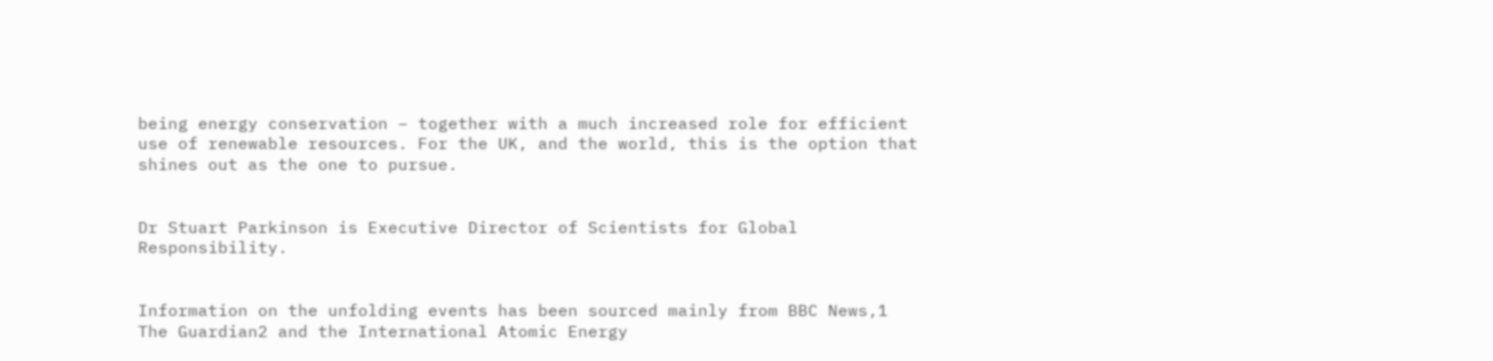being energy conservation – together with a much increased role for efficient use of renewable resources. For the UK, and the world, this is the option that shines out as the one to pursue.


Dr Stuart Parkinson is Executive Director of Scientists for Global Responsibility.


Information on the unfolding events has been sourced mainly from BBC News,1 The Guardian2 and the International Atomic Energy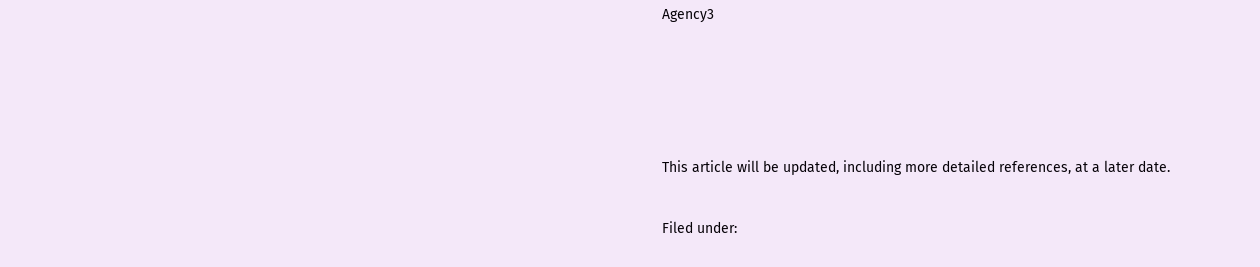Agency3




This article will be updated, including more detailed references, at a later date.

Filed under: